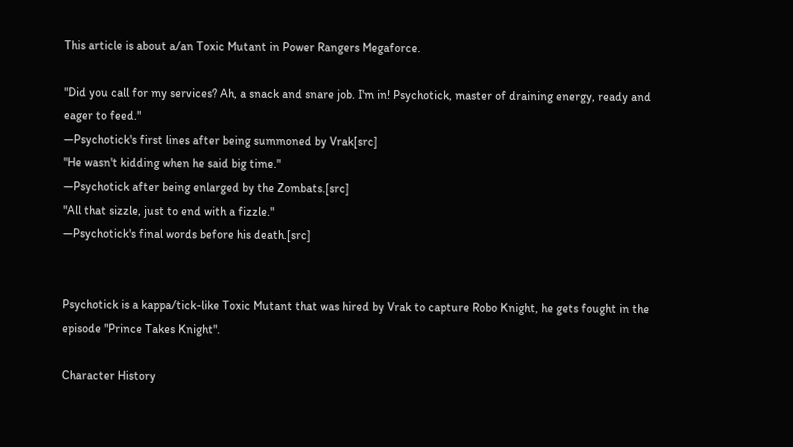This article is about a/an Toxic Mutant in Power Rangers Megaforce.

"Did you call for my services? Ah, a snack and snare job. I'm in! Psychotick, master of draining energy, ready and eager to feed."
―Psychotick's first lines after being summoned by Vrak[src]
"He wasn't kidding when he said big time."
―Psychotick after being enlarged by the Zombats.[src]
"All that sizzle, just to end with a fizzle."
―Psychotick's final words before his death.[src]


Psychotick is a kappa/tick-like Toxic Mutant that was hired by Vrak to capture Robo Knight, he gets fought in the episode "Prince Takes Knight".

Character History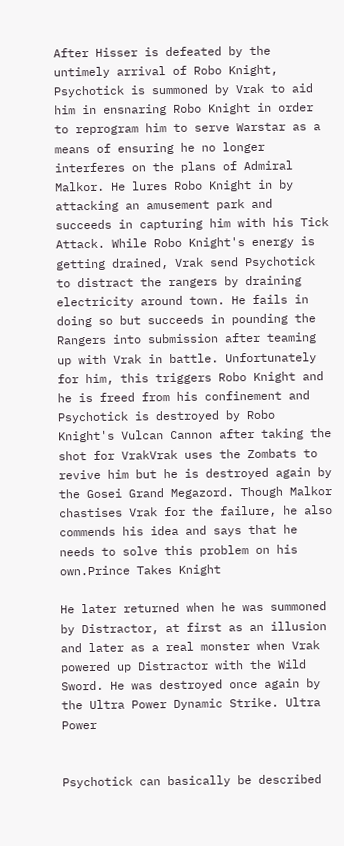After Hisser is defeated by the untimely arrival of Robo Knight, Psychotick is summoned by Vrak to aid him in ensnaring Robo Knight in order to reprogram him to serve Warstar as a means of ensuring he no longer interferes on the plans of Admiral Malkor. He lures Robo Knight in by attacking an amusement park and succeeds in capturing him with his Tick Attack. While Robo Knight's energy is getting drained, Vrak send Psychotick to distract the rangers by draining electricity around town. He fails in doing so but succeeds in pounding the Rangers into submission after teaming up with Vrak in battle. Unfortunately for him, this triggers Robo Knight and he is freed from his confinement and Psychotick is destroyed by Robo Knight's Vulcan Cannon after taking the shot for VrakVrak uses the Zombats to revive him but he is destroyed again by the Gosei Grand Megazord. Though Malkor chastises Vrak for the failure, he also commends his idea and says that he needs to solve this problem on his own.Prince Takes Knight

He later returned when he was summoned by Distractor, at first as an illusion and later as a real monster when Vrak powered up Distractor with the Wild Sword. He was destroyed once again by the Ultra Power Dynamic Strike. Ultra Power


Psychotick can basically be described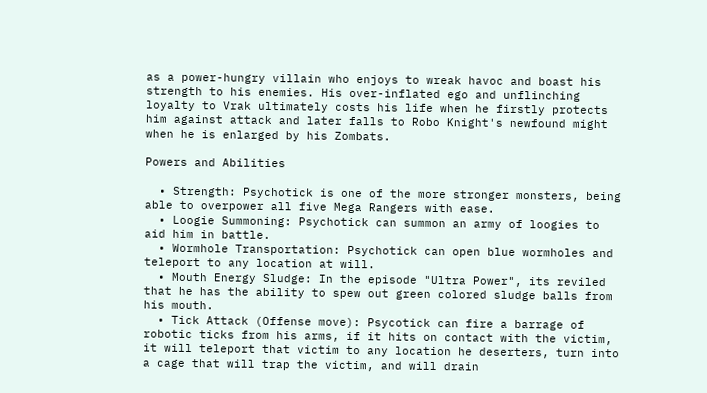as a power-hungry villain who enjoys to wreak havoc and boast his strength to his enemies. His over-inflated ego and unflinching loyalty to Vrak ultimately costs his life when he firstly protects him against attack and later falls to Robo Knight's newfound might when he is enlarged by his Zombats.

Powers and Abilities

  • Strength: Psychotick is one of the more stronger monsters, being able to overpower all five Mega Rangers with ease.
  • Loogie Summoning: Psychotick can summon an army of loogies to aid him in battle.
  • Wormhole Transportation: Psychotick can open blue wormholes and teleport to any location at will.
  • Mouth Energy Sludge: In the episode "Ultra Power", its reviled that he has the ability to spew out green colored sludge balls from his mouth.
  • Tick Attack (Offense move): Psycotick can fire a barrage of robotic ticks from his arms, if it hits on contact with the victim, it will teleport that victim to any location he deserters, turn into a cage that will trap the victim, and will drain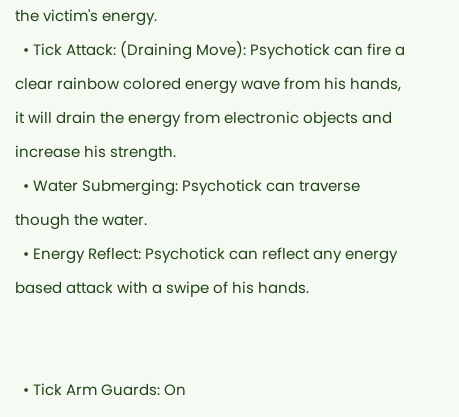the victim's energy.
  • Tick Attack: (Draining Move): Psychotick can fire a clear rainbow colored energy wave from his hands, it will drain the energy from electronic objects and increase his strength.
  • Water Submerging: Psychotick can traverse though the water.
  • Energy Reflect: Psychotick can reflect any energy based attack with a swipe of his hands.


  • Tick Arm Guards: On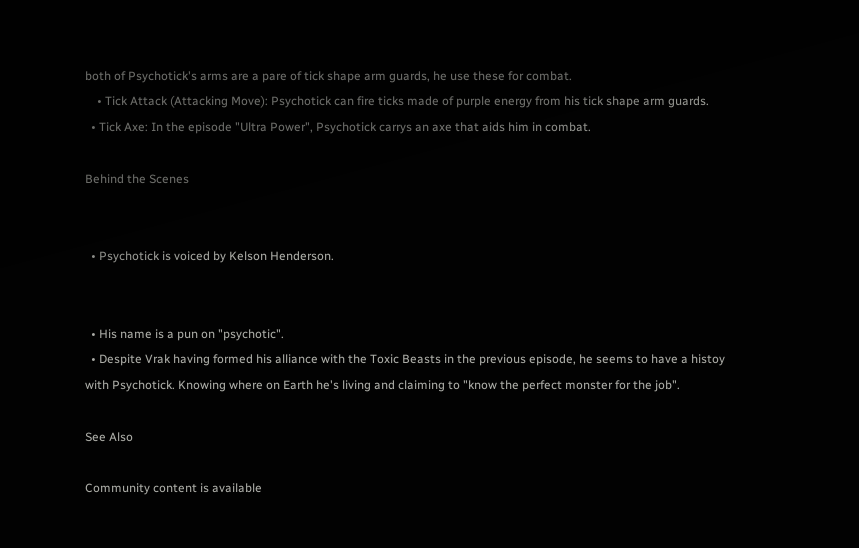both of Psychotick's arms are a pare of tick shape arm guards, he use these for combat.
    • Tick Attack (Attacking Move): Psychotick can fire ticks made of purple energy from his tick shape arm guards.
  • Tick Axe: In the episode "Ultra Power", Psychotick carrys an axe that aids him in combat.

Behind the Scenes


  • Psychotick is voiced by Kelson Henderson.


  • His name is a pun on "psychotic".
  • Despite Vrak having formed his alliance with the Toxic Beasts in the previous episode, he seems to have a histoy with Psychotick. Knowing where on Earth he's living and claiming to "know the perfect monster for the job".

See Also

Community content is available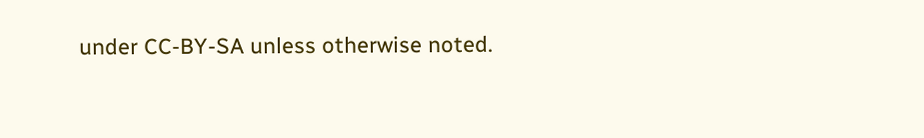under CC-BY-SA unless otherwise noted.